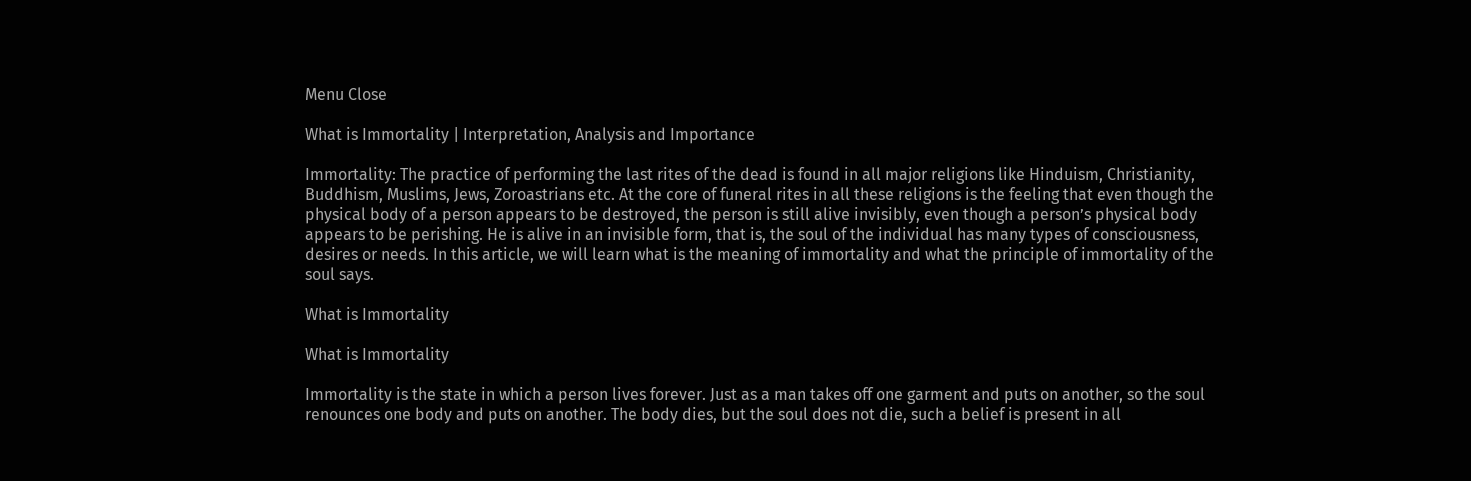Menu Close

What is Immortality | Interpretation, Analysis and Importance

Immortality: The practice of performing the last rites of the dead is found in all major religions like Hinduism, Christianity, Buddhism, Muslims, Jews, Zoroastrians etc. At the core of funeral rites in all these religions is the feeling that even though the physical body of a person appears to be destroyed, the person is still alive invisibly, even though a person’s physical body appears to be perishing. He is alive in an invisible form, that is, the soul of the individual has many types of consciousness, desires or needs. In this article, we will learn what is the meaning of immortality and what the principle of immortality of the soul says.

What is Immortality

What is Immortality

Immortality is the state in which a person lives forever. Just as a man takes off one garment and puts on another, so the soul renounces one body and puts on another. The body dies, but the soul does not die, such a belief is present in all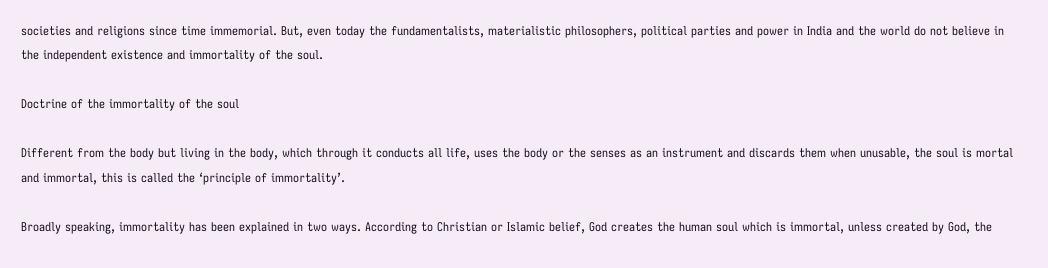societies and religions since time immemorial. But, even today the fundamentalists, materialistic philosophers, political parties and power in India and the world do not believe in the independent existence and immortality of the soul.

Doctrine of the immortality of the soul

Different from the body but living in the body, which through it conducts all life, uses the body or the senses as an instrument and discards them when unusable, the soul is mortal and immortal, this is called the ‘principle of immortality’.

Broadly speaking, immortality has been explained in two ways. According to Christian or Islamic belief, God creates the human soul which is immortal, unless created by God, the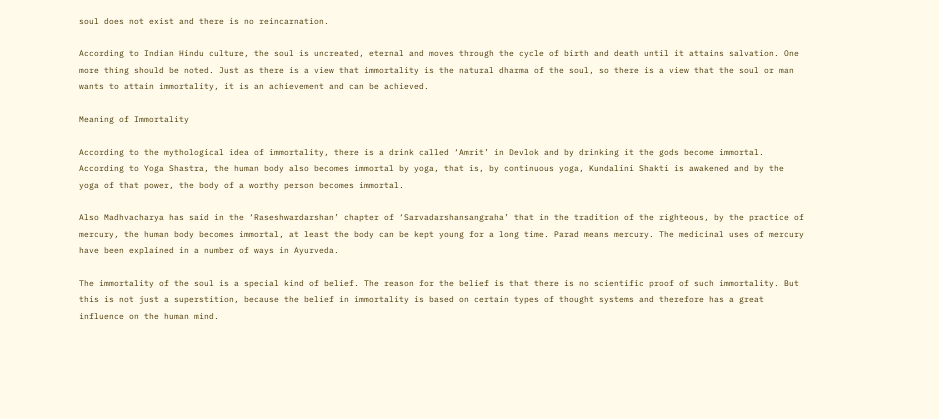soul does not exist and there is no reincarnation.

According to Indian Hindu culture, the soul is uncreated, eternal and moves through the cycle of birth and death until it attains salvation. One more thing should be noted. Just as there is a view that immortality is the natural dharma of the soul, so there is a view that the soul or man wants to attain immortality, it is an achievement and can be achieved.

Meaning of Immortality

According to the mythological idea of immortality, there is a drink called ‘Amrit’ in Devlok and by drinking it the gods become immortal. According to Yoga Shastra, the human body also becomes immortal by yoga, that is, by continuous yoga, Kundalini Shakti is awakened and by the yoga of that power, the body of a worthy person becomes immortal.

Also Madhvacharya has said in the ‘Raseshwardarshan’ chapter of ‘Sarvadarshansangraha’ that in the tradition of the righteous, by the practice of mercury, the human body becomes immortal, at least the body can be kept young for a long time. Parad means mercury. The medicinal uses of mercury have been explained in a number of ways in Ayurveda.

The immortality of the soul is a special kind of belief. The reason for the belief is that there is no scientific proof of such immortality. But this is not just a superstition, because the belief in immortality is based on certain types of thought systems and therefore has a great influence on the human mind.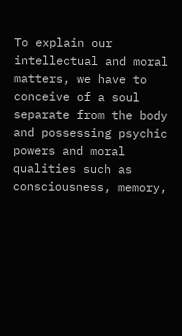To explain our intellectual and moral matters, we have to conceive of a soul separate from the body and possessing psychic powers and moral qualities such as consciousness, memory,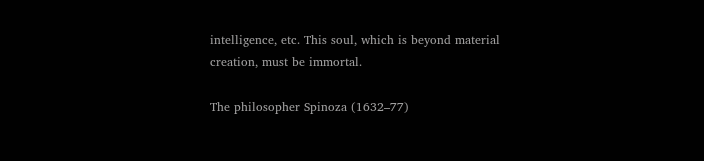intelligence, etc. This soul, which is beyond material creation, must be immortal.

The philosopher Spinoza (1632–77)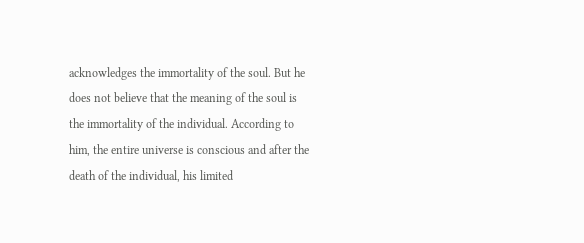acknowledges the immortality of the soul. But he does not believe that the meaning of the soul is the immortality of the individual. According to him, the entire universe is conscious and after the death of the individual, his limited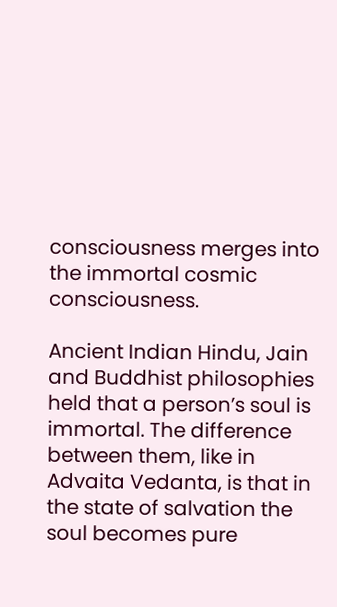consciousness merges into the immortal cosmic consciousness.

Ancient Indian Hindu, Jain and Buddhist philosophies held that a person’s soul is immortal. The difference between them, like in Advaita Vedanta, is that in the state of salvation the soul becomes pure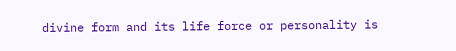divine form and its life force or personality is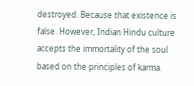destroyed. Because that existence is false. However, Indian Hindu culture accepts the immortality of the soul based on the principles of karma.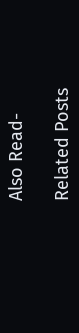Also Read-

Related Posts